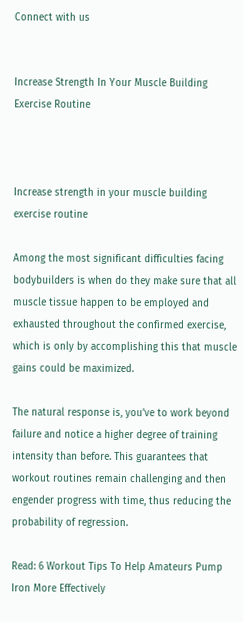Connect with us


Increase Strength In Your Muscle Building Exercise Routine



Increase strength in your muscle building exercise routine

Among the most significant difficulties facing bodybuilders is when do they make sure that all muscle tissue happen to be employed and exhausted throughout the confirmed exercise, which is only by accomplishing this that muscle gains could be maximized.

The natural response is, you’ve to work beyond failure and notice a higher degree of training intensity than before. This guarantees that workout routines remain challenging and then engender progress with time, thus reducing the probability of regression.

Read: 6 Workout Tips To Help Amateurs Pump Iron More Effectively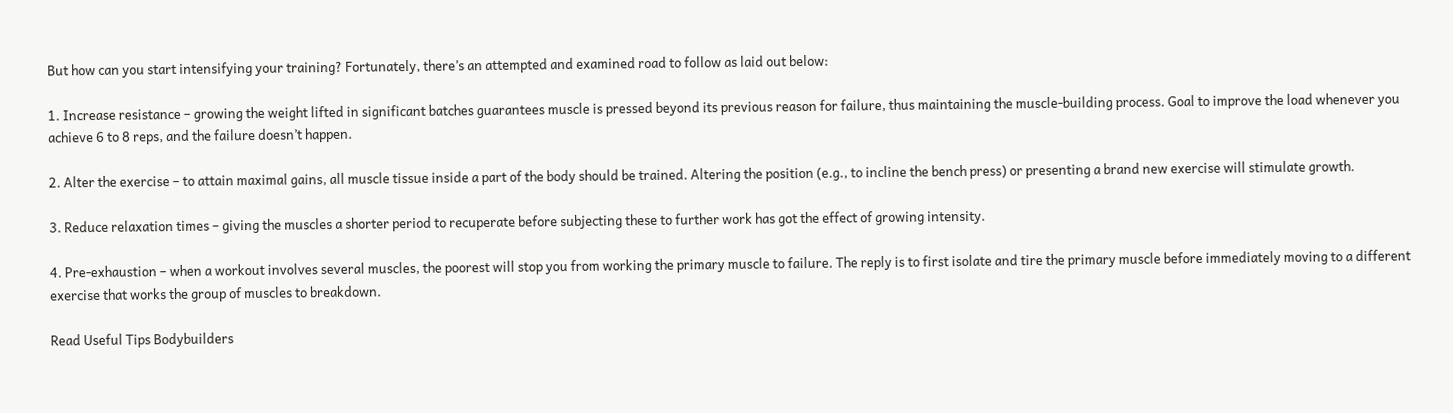But how can you start intensifying your training? Fortunately, there’s an attempted and examined road to follow as laid out below:

1. Increase resistance – growing the weight lifted in significant batches guarantees muscle is pressed beyond its previous reason for failure, thus maintaining the muscle-building process. Goal to improve the load whenever you achieve 6 to 8 reps, and the failure doesn’t happen.

2. Alter the exercise – to attain maximal gains, all muscle tissue inside a part of the body should be trained. Altering the position (e.g., to incline the bench press) or presenting a brand new exercise will stimulate growth.

3. Reduce relaxation times – giving the muscles a shorter period to recuperate before subjecting these to further work has got the effect of growing intensity.

4. Pre-exhaustion – when a workout involves several muscles, the poorest will stop you from working the primary muscle to failure. The reply is to first isolate and tire the primary muscle before immediately moving to a different exercise that works the group of muscles to breakdown.

Read Useful Tips Bodybuilders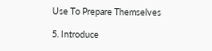Use To Prepare Themselves

5. Introduce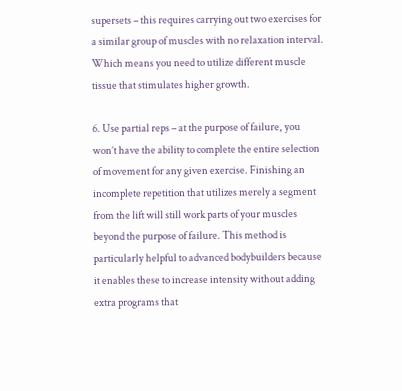supersets – this requires carrying out two exercises for a similar group of muscles with no relaxation interval. Which means you need to utilize different muscle tissue that stimulates higher growth.

6. Use partial reps – at the purpose of failure, you won’t have the ability to complete the entire selection of movement for any given exercise. Finishing an incomplete repetition that utilizes merely a segment from the lift will still work parts of your muscles beyond the purpose of failure. This method is particularly helpful to advanced bodybuilders because it enables these to increase intensity without adding extra programs that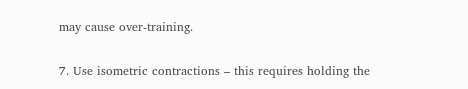may cause over-training.

7. Use isometric contractions – this requires holding the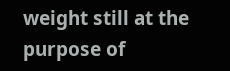weight still at the purpose of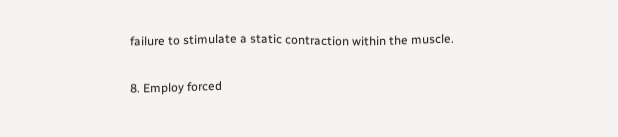failure to stimulate a static contraction within the muscle.

8. Employ forced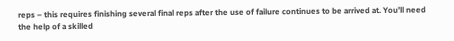reps – this requires finishing several final reps after the use of failure continues to be arrived at. You’ll need the help of a skilled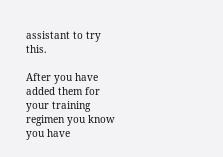assistant to try this.

After you have added them for your training regimen you know you have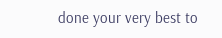done your very best to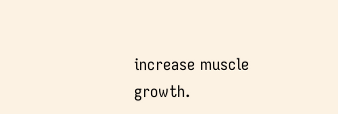increase muscle growth.